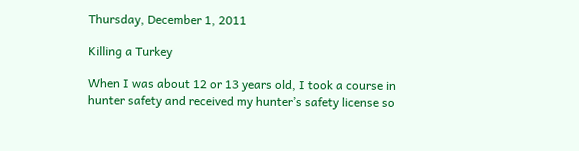Thursday, December 1, 2011

Killing a Turkey

When I was about 12 or 13 years old, I took a course in hunter safety and received my hunter’s safety license so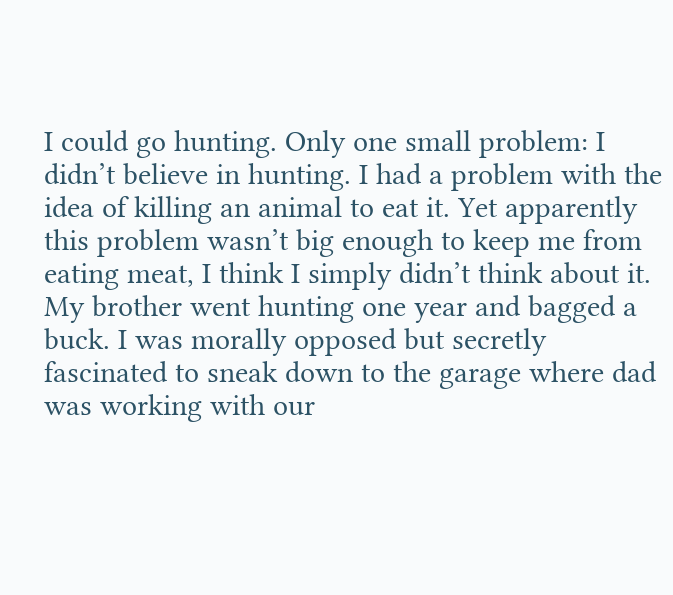I could go hunting. Only one small problem: I didn’t believe in hunting. I had a problem with the idea of killing an animal to eat it. Yet apparently this problem wasn’t big enough to keep me from eating meat, I think I simply didn’t think about it. My brother went hunting one year and bagged a buck. I was morally opposed but secretly fascinated to sneak down to the garage where dad was working with our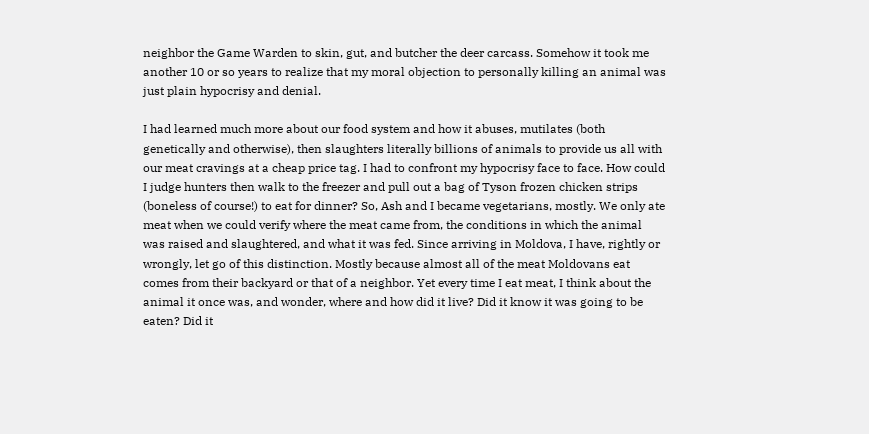neighbor the Game Warden to skin, gut, and butcher the deer carcass. Somehow it took me another 10 or so years to realize that my moral objection to personally killing an animal was just plain hypocrisy and denial.

I had learned much more about our food system and how it abuses, mutilates (both genetically and otherwise), then slaughters literally billions of animals to provide us all with our meat cravings at a cheap price tag. I had to confront my hypocrisy face to face. How could I judge hunters then walk to the freezer and pull out a bag of Tyson frozen chicken strips (boneless of course!) to eat for dinner? So, Ash and I became vegetarians, mostly. We only ate meat when we could verify where the meat came from, the conditions in which the animal was raised and slaughtered, and what it was fed. Since arriving in Moldova, I have, rightly or wrongly, let go of this distinction. Mostly because almost all of the meat Moldovans eat comes from their backyard or that of a neighbor. Yet every time I eat meat, I think about the animal it once was, and wonder, where and how did it live? Did it know it was going to be eaten? Did it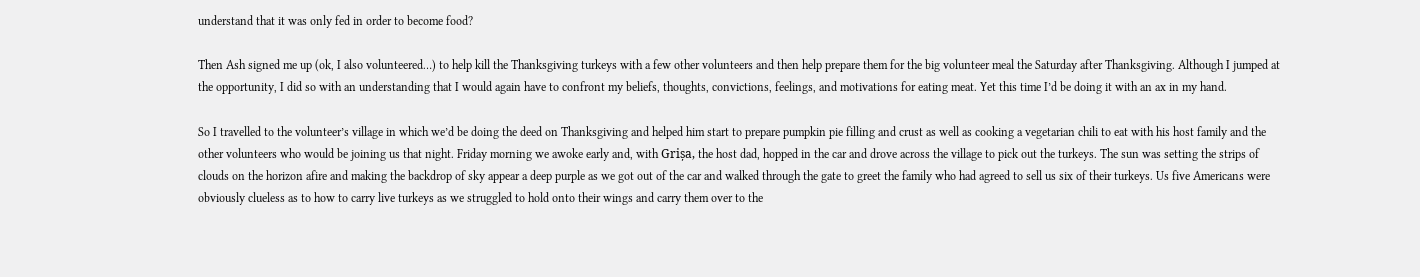understand that it was only fed in order to become food?

Then Ash signed me up (ok, I also volunteered…) to help kill the Thanksgiving turkeys with a few other volunteers and then help prepare them for the big volunteer meal the Saturday after Thanksgiving. Although I jumped at the opportunity, I did so with an understanding that I would again have to confront my beliefs, thoughts, convictions, feelings, and motivations for eating meat. Yet this time I’d be doing it with an ax in my hand.

So I travelled to the volunteer’s village in which we’d be doing the deed on Thanksgiving and helped him start to prepare pumpkin pie filling and crust as well as cooking a vegetarian chili to eat with his host family and the other volunteers who would be joining us that night. Friday morning we awoke early and, with Grișa, the host dad, hopped in the car and drove across the village to pick out the turkeys. The sun was setting the strips of clouds on the horizon afire and making the backdrop of sky appear a deep purple as we got out of the car and walked through the gate to greet the family who had agreed to sell us six of their turkeys. Us five Americans were obviously clueless as to how to carry live turkeys as we struggled to hold onto their wings and carry them over to the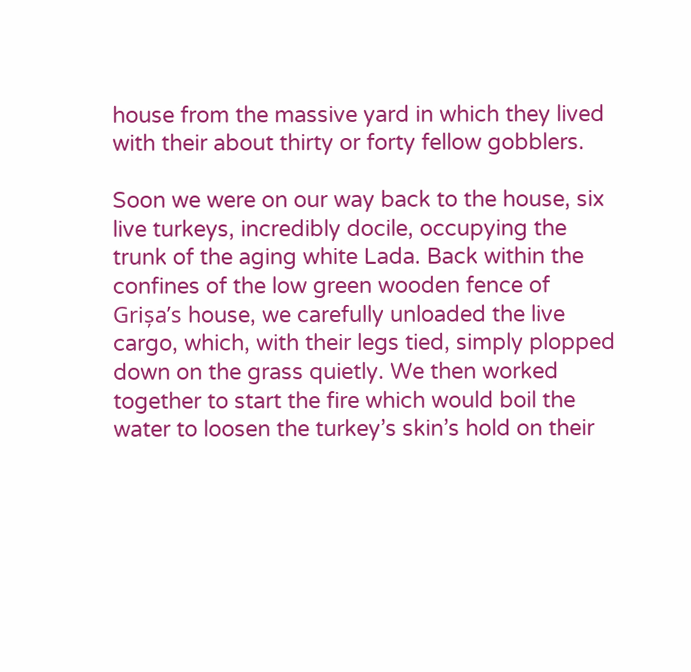house from the massive yard in which they lived with their about thirty or forty fellow gobblers.

Soon we were on our way back to the house, six live turkeys, incredibly docile, occupying the trunk of the aging white Lada. Back within the confines of the low green wooden fence of Grișa’s house, we carefully unloaded the live cargo, which, with their legs tied, simply plopped down on the grass quietly. We then worked together to start the fire which would boil the water to loosen the turkey’s skin’s hold on their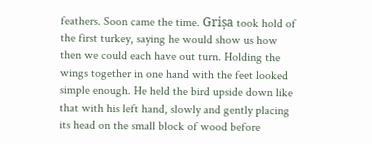feathers. Soon came the time. Grișa took hold of the first turkey, saying he would show us how then we could each have out turn. Holding the wings together in one hand with the feet looked simple enough. He held the bird upside down like that with his left hand, slowly and gently placing its head on the small block of wood before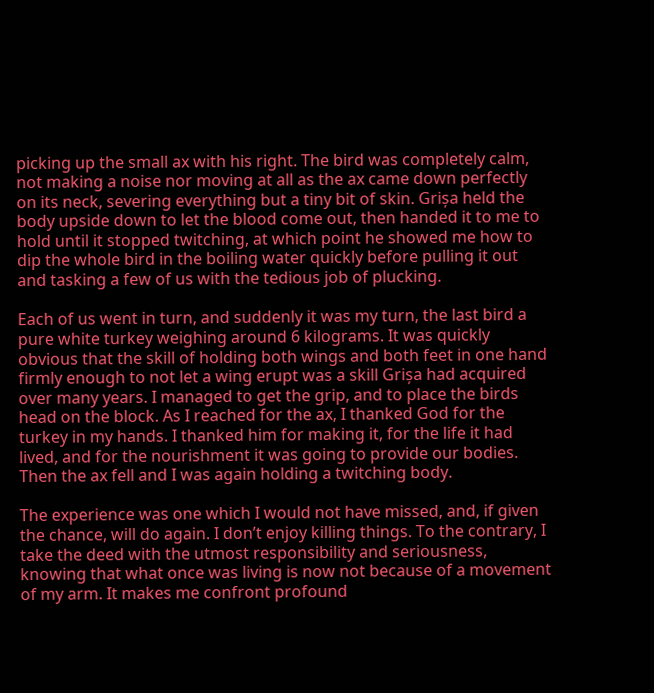picking up the small ax with his right. The bird was completely calm, not making a noise nor moving at all as the ax came down perfectly on its neck, severing everything but a tiny bit of skin. Grișa held the body upside down to let the blood come out, then handed it to me to hold until it stopped twitching, at which point he showed me how to dip the whole bird in the boiling water quickly before pulling it out and tasking a few of us with the tedious job of plucking.

Each of us went in turn, and suddenly it was my turn, the last bird a pure white turkey weighing around 6 kilograms. It was quickly obvious that the skill of holding both wings and both feet in one hand firmly enough to not let a wing erupt was a skill Grișa had acquired over many years. I managed to get the grip, and to place the birds head on the block. As I reached for the ax, I thanked God for the turkey in my hands. I thanked him for making it, for the life it had lived, and for the nourishment it was going to provide our bodies. Then the ax fell and I was again holding a twitching body.

The experience was one which I would not have missed, and, if given the chance, will do again. I don’t enjoy killing things. To the contrary, I take the deed with the utmost responsibility and seriousness, knowing that what once was living is now not because of a movement of my arm. It makes me confront profound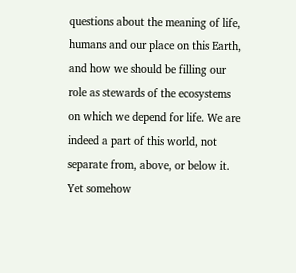questions about the meaning of life, humans and our place on this Earth, and how we should be filling our role as stewards of the ecosystems on which we depend for life. We are indeed a part of this world, not separate from, above, or below it. Yet somehow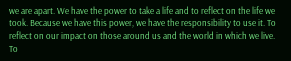we are apart. We have the power to take a life and to reflect on the life we took. Because we have this power, we have the responsibility to use it. To reflect on our impact on those around us and the world in which we live. To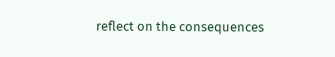reflect on the consequences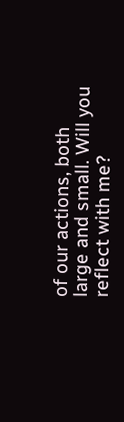of our actions, both large and small. Will you reflect with me?